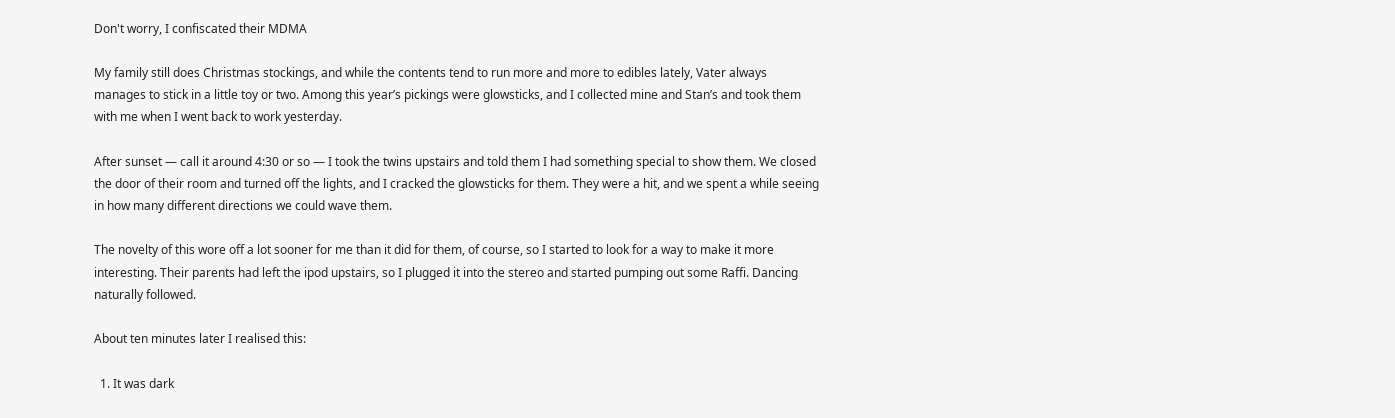Don't worry, I confiscated their MDMA

My family still does Christmas stockings, and while the contents tend to run more and more to edibles lately, Vater always manages to stick in a little toy or two. Among this year’s pickings were glowsticks, and I collected mine and Stan’s and took them with me when I went back to work yesterday.

After sunset — call it around 4:30 or so — I took the twins upstairs and told them I had something special to show them. We closed the door of their room and turned off the lights, and I cracked the glowsticks for them. They were a hit, and we spent a while seeing in how many different directions we could wave them.

The novelty of this wore off a lot sooner for me than it did for them, of course, so I started to look for a way to make it more interesting. Their parents had left the ipod upstairs, so I plugged it into the stereo and started pumping out some Raffi. Dancing naturally followed.

About ten minutes later I realised this:

  1. It was dark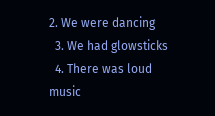2. We were dancing
  3. We had glowsticks
  4. There was loud music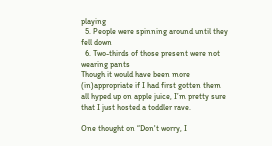playing
  5. People were spinning around until they fell down
  6. Two-thirds of those present were not wearing pants
Though it would have been more (in)appropriate if I had first gotten them all hyped up on apple juice, I’m pretty sure that I just hosted a toddler rave.

One thought on “Don't worry, I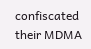confiscated their MDMA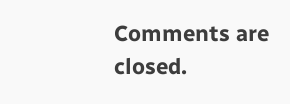Comments are closed.